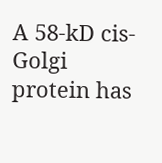A 58-kD cis-Golgi protein has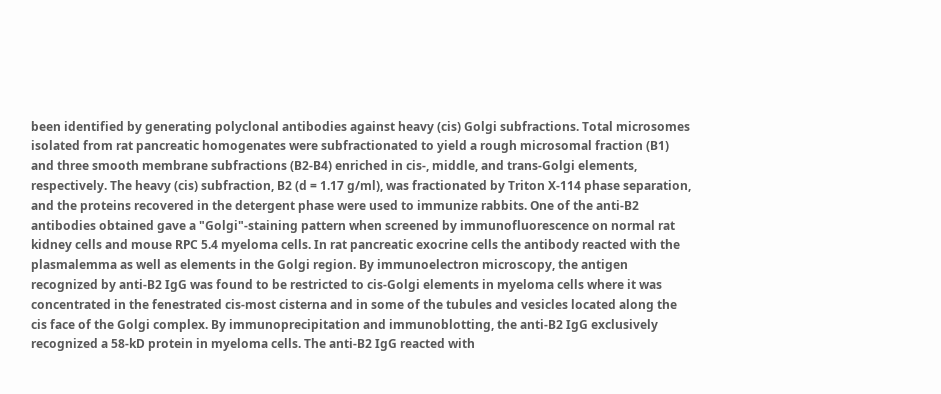been identified by generating polyclonal antibodies against heavy (cis) Golgi subfractions. Total microsomes isolated from rat pancreatic homogenates were subfractionated to yield a rough microsomal fraction (B1) and three smooth membrane subfractions (B2-B4) enriched in cis-, middle, and trans-Golgi elements, respectively. The heavy (cis) subfraction, B2 (d = 1.17 g/ml), was fractionated by Triton X-114 phase separation, and the proteins recovered in the detergent phase were used to immunize rabbits. One of the anti-B2 antibodies obtained gave a "Golgi"-staining pattern when screened by immunofluorescence on normal rat kidney cells and mouse RPC 5.4 myeloma cells. In rat pancreatic exocrine cells the antibody reacted with the plasmalemma as well as elements in the Golgi region. By immunoelectron microscopy, the antigen recognized by anti-B2 IgG was found to be restricted to cis-Golgi elements in myeloma cells where it was concentrated in the fenestrated cis-most cisterna and in some of the tubules and vesicles located along the cis face of the Golgi complex. By immunoprecipitation and immunoblotting, the anti-B2 IgG exclusively recognized a 58-kD protein in myeloma cells. The anti-B2 IgG reacted with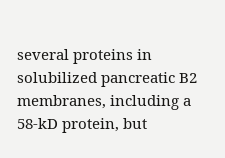several proteins in solubilized pancreatic B2 membranes, including a 58-kD protein, but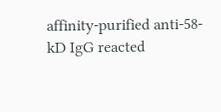affinity-purified anti-58-kD IgG reacted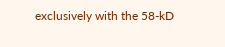exclusively with the 58-kD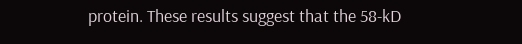protein. These results suggest that the 58-kD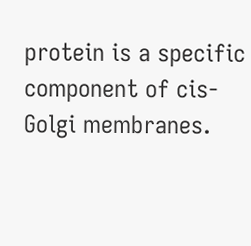protein is a specific component of cis-Golgi membranes.